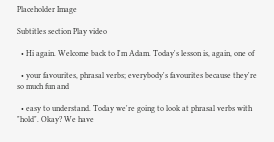Placeholder Image

Subtitles section Play video

  • Hi again. Welcome back to I'm Adam. Today's lesson is, again, one of

  • your favourites, phrasal verbs; everybody's favourites because they're so much fun and

  • easy to understand. Today we're going to look at phrasal verbs with "hold". Okay? We have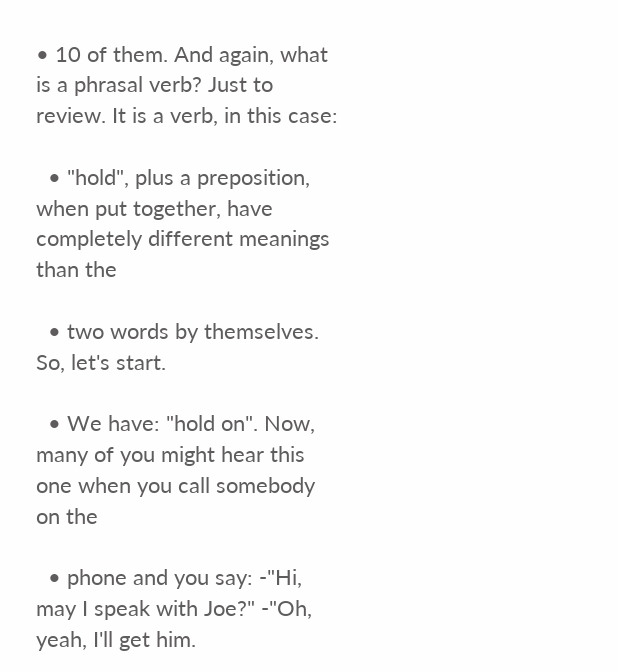• 10 of them. And again, what is a phrasal verb? Just to review. It is a verb, in this case:

  • "hold", plus a preposition, when put together, have completely different meanings than the

  • two words by themselves. So, let's start.

  • We have: "hold on". Now, many of you might hear this one when you call somebody on the

  • phone and you say: -"Hi, may I speak with Joe?" -"Oh, yeah, I'll get him.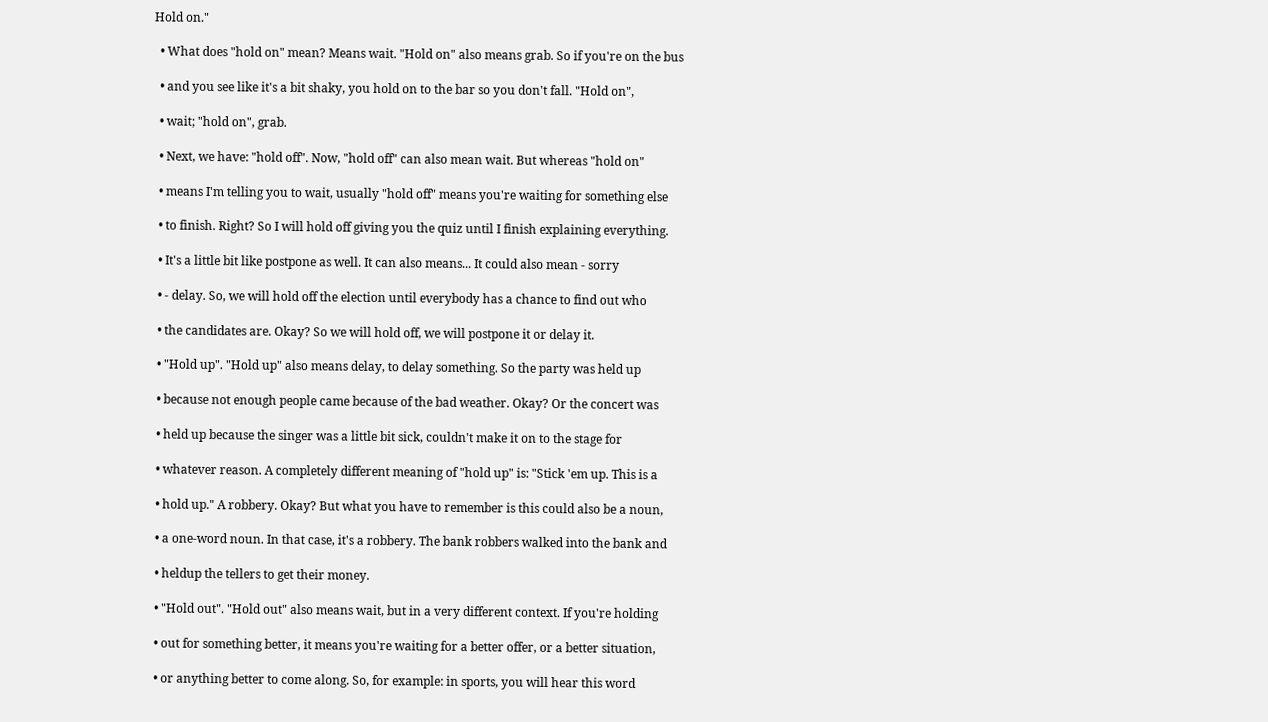Hold on."

  • What does "hold on" mean? Means wait. "Hold on" also means grab. So if you're on the bus

  • and you see like it's a bit shaky, you hold on to the bar so you don't fall. "Hold on",

  • wait; "hold on", grab.

  • Next, we have: "hold off". Now, "hold off" can also mean wait. But whereas "hold on"

  • means I'm telling you to wait, usually "hold off" means you're waiting for something else

  • to finish. Right? So I will hold off giving you the quiz until I finish explaining everything.

  • It's a little bit like postpone as well. It can also means... It could also mean - sorry

  • - delay. So, we will hold off the election until everybody has a chance to find out who

  • the candidates are. Okay? So we will hold off, we will postpone it or delay it.

  • "Hold up". "Hold up" also means delay, to delay something. So the party was held up

  • because not enough people came because of the bad weather. Okay? Or the concert was

  • held up because the singer was a little bit sick, couldn't make it on to the stage for

  • whatever reason. A completely different meaning of "hold up" is: "Stick 'em up. This is a

  • hold up." A robbery. Okay? But what you have to remember is this could also be a noun,

  • a one-word noun. In that case, it's a robbery. The bank robbers walked into the bank and

  • heldup the tellers to get their money.

  • "Hold out". "Hold out" also means wait, but in a very different context. If you're holding

  • out for something better, it means you're waiting for a better offer, or a better situation,

  • or anything better to come along. So, for example: in sports, you will hear this word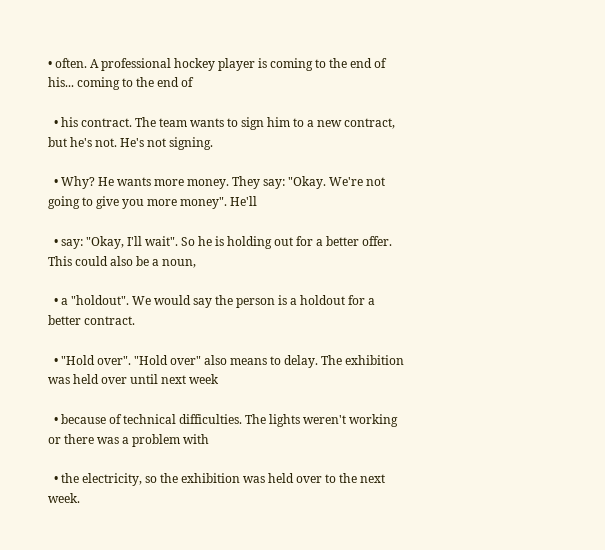• often. A professional hockey player is coming to the end of his... coming to the end of

  • his contract. The team wants to sign him to a new contract, but he's not. He's not signing.

  • Why? He wants more money. They say: "Okay. We're not going to give you more money". He'll

  • say: "Okay, I'll wait". So he is holding out for a better offer. This could also be a noun,

  • a "holdout". We would say the person is a holdout for a better contract.

  • "Hold over". "Hold over" also means to delay. The exhibition was held over until next week

  • because of technical difficulties. The lights weren't working or there was a problem with

  • the electricity, so the exhibition was held over to the next week.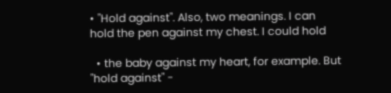• "Hold against". Also, two meanings. I can hold the pen against my chest. I could hold

  • the baby against my heart, for example. But "hold against" -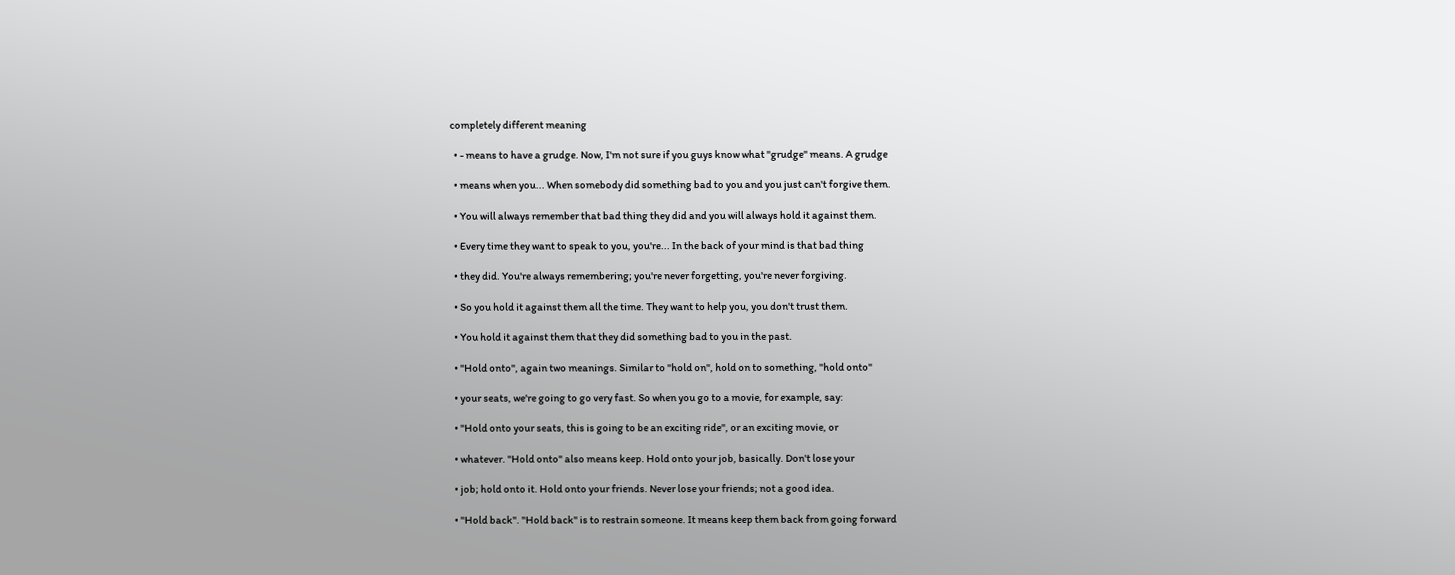completely different meaning

  • - means to have a grudge. Now, I'm not sure if you guys know what "grudge" means. A grudge

  • means when you... When somebody did something bad to you and you just can't forgive them.

  • You will always remember that bad thing they did and you will always hold it against them.

  • Every time they want to speak to you, you're... In the back of your mind is that bad thing

  • they did. You're always remembering; you're never forgetting, you're never forgiving.

  • So you hold it against them all the time. They want to help you, you don't trust them.

  • You hold it against them that they did something bad to you in the past.

  • "Hold onto", again two meanings. Similar to "hold on", hold on to something, "hold onto"

  • your seats, we're going to go very fast. So when you go to a movie, for example, say:

  • "Hold onto your seats, this is going to be an exciting ride", or an exciting movie, or

  • whatever. "Hold onto" also means keep. Hold onto your job, basically. Don't lose your

  • job; hold onto it. Hold onto your friends. Never lose your friends; not a good idea.

  • "Hold back". "Hold back" is to restrain someone. It means keep them back from going forward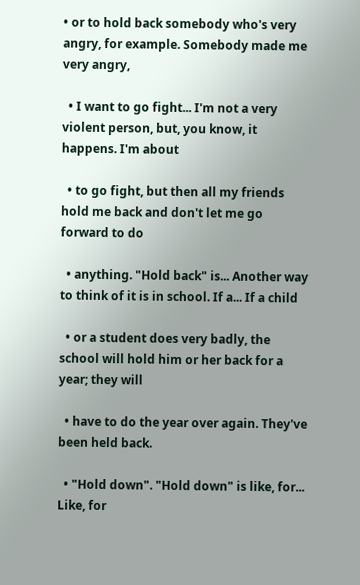• or to hold back somebody who's very angry, for example. Somebody made me very angry,

  • I want to go fight... I'm not a very violent person, but, you know, it happens. I'm about

  • to go fight, but then all my friends hold me back and don't let me go forward to do

  • anything. "Hold back" is... Another way to think of it is in school. If a... If a child

  • or a student does very badly, the school will hold him or her back for a year; they will

  • have to do the year over again. They've been held back.

  • "Hold down". "Hold down" is like, for... Like, for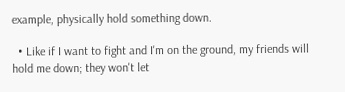example, physically hold something down.

  • Like if I want to fight and I'm on the ground, my friends will hold me down; they won't let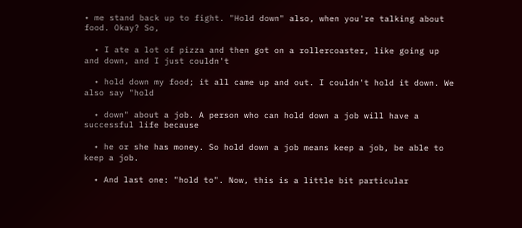• me stand back up to fight. "Hold down" also, when you're talking about food. Okay? So,

  • I ate a lot of pizza and then got on a rollercoaster, like going up and down, and I just couldn't

  • hold down my food; it all came up and out. I couldn't hold it down. We also say "hold

  • down" about a job. A person who can hold down a job will have a successful life because

  • he or she has money. So hold down a job means keep a job, be able to keep a job.

  • And last one: "hold to". Now, this is a little bit particular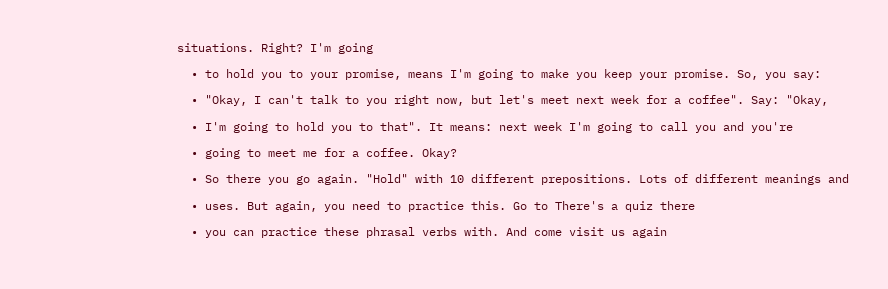situations. Right? I'm going

  • to hold you to your promise, means I'm going to make you keep your promise. So, you say:

  • "Okay, I can't talk to you right now, but let's meet next week for a coffee". Say: "Okay,

  • I'm going to hold you to that". It means: next week I'm going to call you and you're

  • going to meet me for a coffee. Okay?

  • So there you go again. "Hold" with 10 different prepositions. Lots of different meanings and

  • uses. But again, you need to practice this. Go to There's a quiz there

  • you can practice these phrasal verbs with. And come visit us again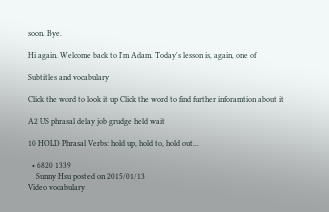soon. Bye.

Hi again. Welcome back to I'm Adam. Today's lesson is, again, one of

Subtitles and vocabulary

Click the word to look it up Click the word to find further inforamtion about it

A2 US phrasal delay job grudge held wait

10 HOLD Phrasal Verbs: hold up, hold to, hold out...

  • 6820 1339
    Sunny Hsu posted on 2015/01/13
Video vocabulary